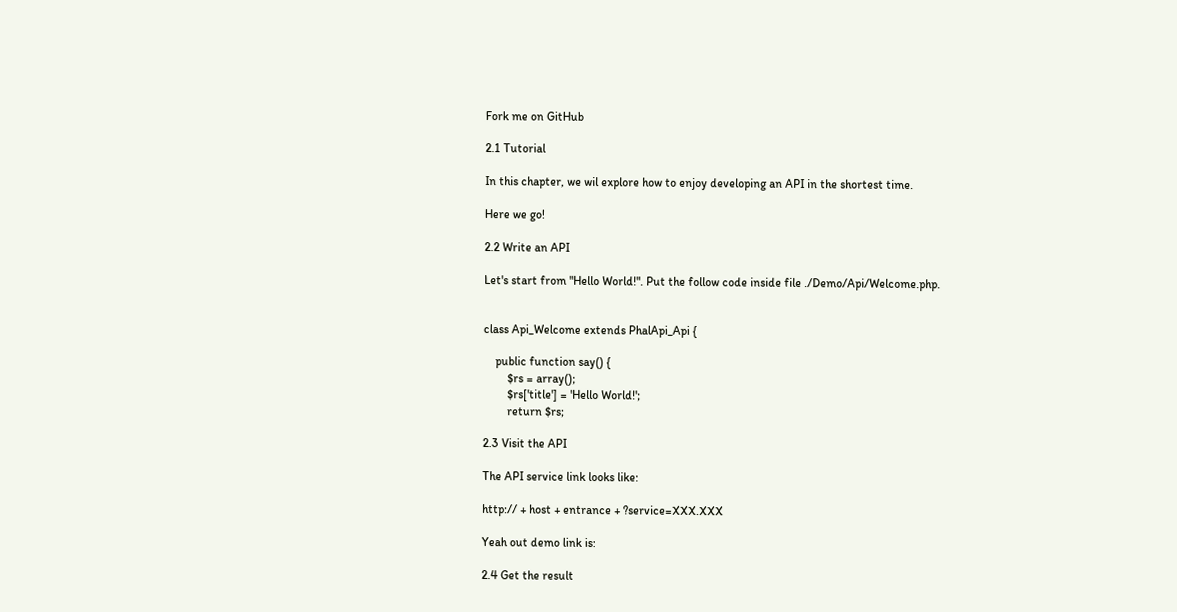Fork me on GitHub

2.1 Tutorial

In this chapter, we wil explore how to enjoy developing an API in the shortest time.

Here we go!

2.2 Write an API

Let's start from "Hello World!". Put the follow code inside file ./Demo/Api/Welcome.php.


class Api_Welcome extends PhalApi_Api {

    public function say() {
        $rs = array();
        $rs['title'] = 'Hello World!';
        return $rs;

2.3 Visit the API

The API service link looks like:

http:// + host + entrance + ?service=XXX.XXX

Yeah out demo link is:

2.4 Get the result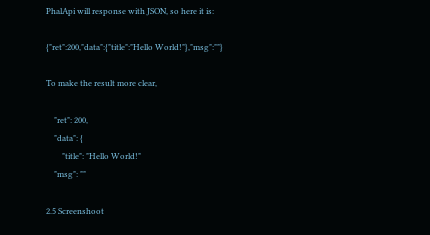PhalApi will response with JSON, so here it is:

{"ret":200,"data":{"title":"Hello World!"},"msg":""}

To make the result more clear,

    "ret": 200,
    "data": {
        "title": "Hello World!"
    "msg": ""

2.5 Screenshoot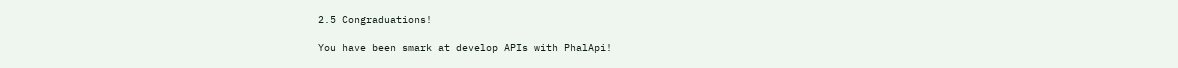2.5 Congraduations!

You have been smark at develop APIs with PhalApi!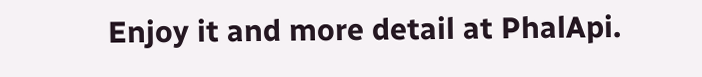Enjoy it and more detail at PhalApi.